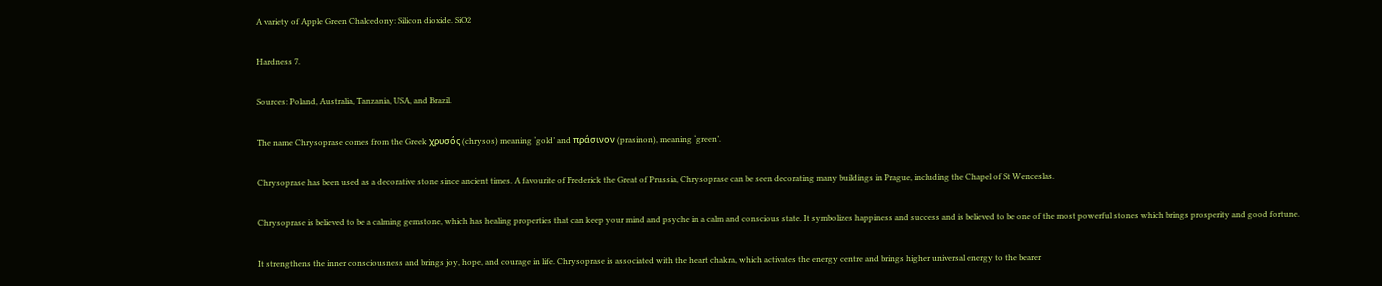A variety of Apple Green Chalcedony: Silicon dioxide. SiO2

Hardness 7.

Sources: Poland, Australia, Tanzania, USA, and Brazil.

The name Chrysoprase comes from the Greek χρυσός (chrysos) meaning ‘gold’ and πράσινον (prasinon), meaning ‘green’.

Chrysoprase has been used as a decorative stone since ancient times. A favourite of Frederick the Great of Prussia, Chrysoprase can be seen decorating many buildings in Prague, including the Chapel of St Wenceslas.

Chrysoprase is believed to be a calming gemstone, which has healing properties that can keep your mind and psyche in a calm and conscious state. It symbolizes happiness and success and is believed to be one of the most powerful stones which brings prosperity and good fortune.

It strengthens the inner consciousness and brings joy, hope, and courage in life. Chrysoprase is associated with the heart chakra, which activates the energy centre and brings higher universal energy to the bearer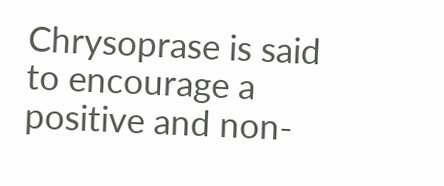Chrysoprase is said to encourage a positive and non-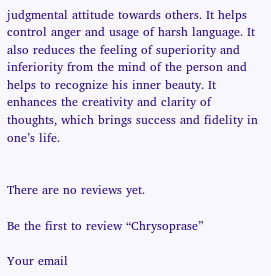judgmental attitude towards others. It helps control anger and usage of harsh language. It also reduces the feeling of superiority and inferiority from the mind of the person and helps to recognize his inner beauty. It enhances the creativity and clarity of thoughts, which brings success and fidelity in one’s life.


There are no reviews yet.

Be the first to review “Chrysoprase”

Your email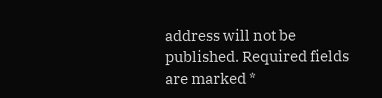address will not be published. Required fields are marked *